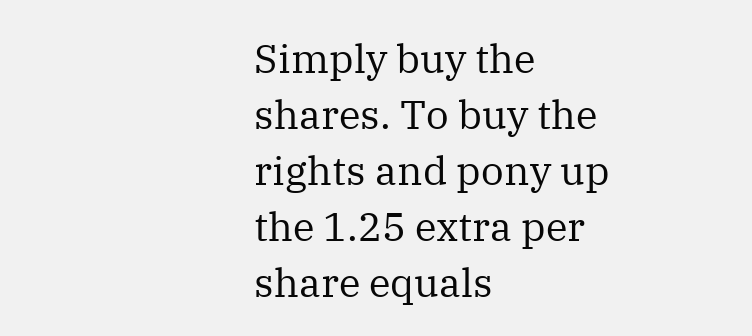Simply buy the shares. To buy the rights and pony up the 1.25 extra per share equals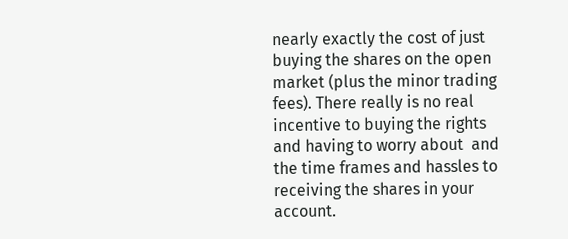nearly exactly the cost of just buying the shares on the open market (plus the minor trading fees). There really is no real incentive to buying the rights and having to worry about  and the time frames and hassles to receiving the shares in your account.